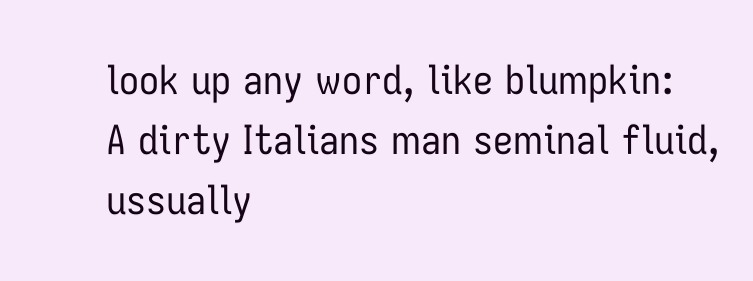look up any word, like blumpkin:
A dirty Italians man seminal fluid, ussually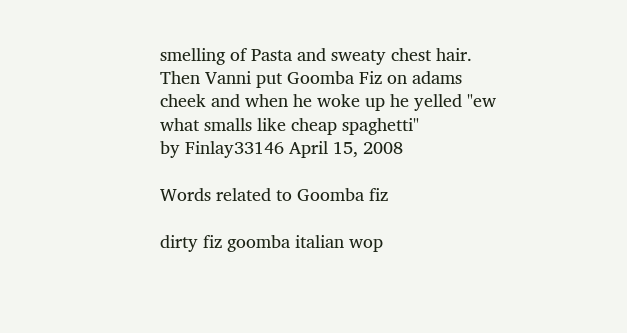smelling of Pasta and sweaty chest hair.
Then Vanni put Goomba Fiz on adams cheek and when he woke up he yelled "ew what smalls like cheap spaghetti"
by Finlay33146 April 15, 2008

Words related to Goomba fiz

dirty fiz goomba italian wop